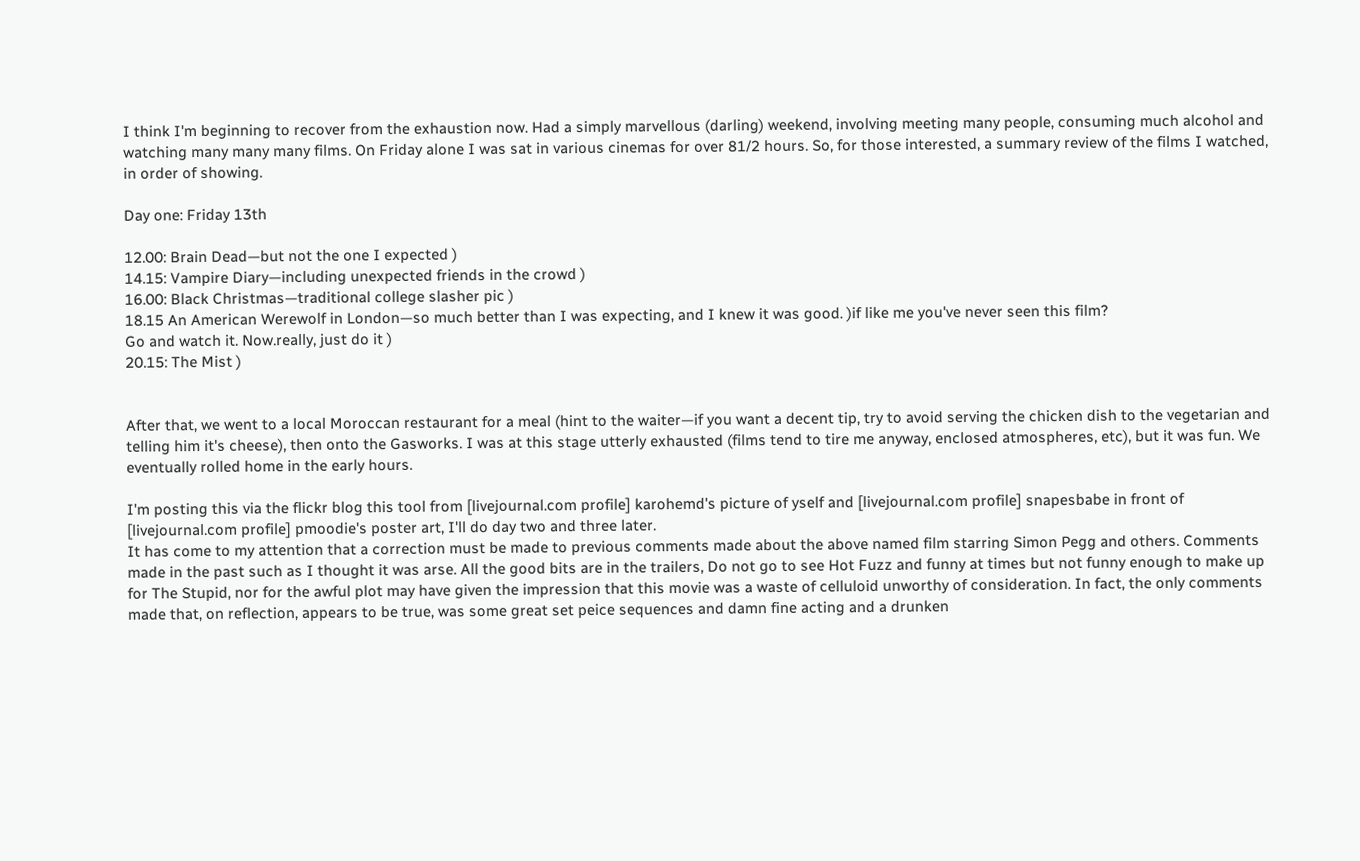I think I'm beginning to recover from the exhaustion now. Had a simply marvellous (darling) weekend, involving meeting many people, consuming much alcohol and watching many many many films. On Friday alone I was sat in various cinemas for over 81/2 hours. So, for those interested, a summary review of the films I watched, in order of showing.

Day one: Friday 13th

12.00: Brain Dead—but not the one I expected )
14.15: Vampire Diary—including unexpected friends in the crowd )
16.00: Black Christmas—traditional college slasher pic )
18.15 An American Werewolf in London—so much better than I was expecting, and I knew it was good. )if like me you've never seen this film?
Go and watch it. Now.really, just do it )
20.15: The Mist )


After that, we went to a local Moroccan restaurant for a meal (hint to the waiter—if you want a decent tip, try to avoid serving the chicken dish to the vegetarian and telling him it's cheese), then onto the Gasworks. I was at this stage utterly exhausted (films tend to tire me anyway, enclosed atmospheres, etc), but it was fun. We eventually rolled home in the early hours.

I'm posting this via the flickr blog this tool from [livejournal.com profile] karohemd's picture of yself and [livejournal.com profile] snapesbabe in front of [livejournal.com profile] pmoodie's poster art, I'll do day two and three later.
It has come to my attention that a correction must be made to previous comments made about the above named film starring Simon Pegg and others. Comments made in the past such as I thought it was arse. All the good bits are in the trailers, Do not go to see Hot Fuzz and funny at times but not funny enough to make up for The Stupid, nor for the awful plot may have given the impression that this movie was a waste of celluloid unworthy of consideration. In fact, the only comments made that, on reflection, appears to be true, was some great set peice sequences and damn fine acting and a drunken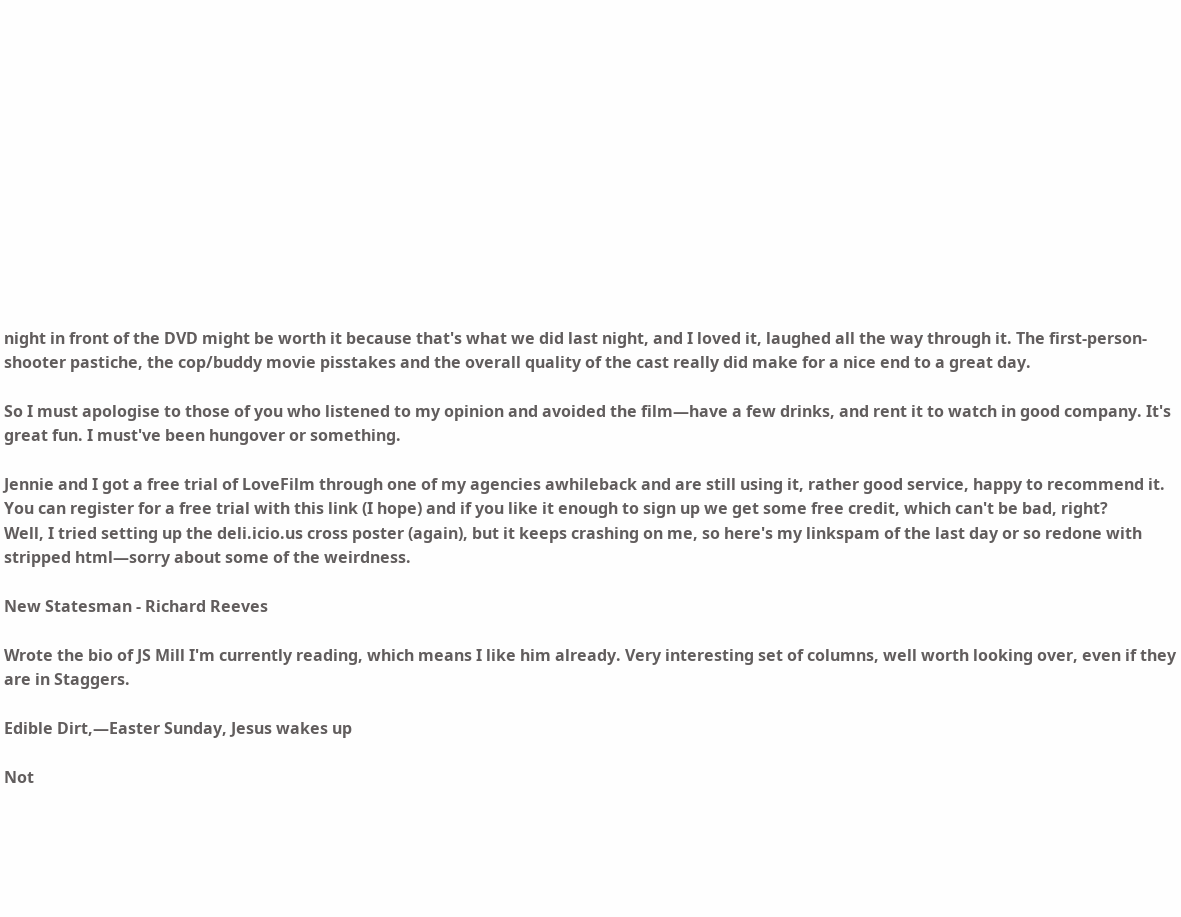night in front of the DVD might be worth it because that's what we did last night, and I loved it, laughed all the way through it. The first-person-shooter pastiche, the cop/buddy movie pisstakes and the overall quality of the cast really did make for a nice end to a great day.

So I must apologise to those of you who listened to my opinion and avoided the film—have a few drinks, and rent it to watch in good company. It's great fun. I must've been hungover or something.

Jennie and I got a free trial of LoveFilm through one of my agencies awhileback and are still using it, rather good service, happy to recommend it. You can register for a free trial with this link (I hope) and if you like it enough to sign up we get some free credit, which can't be bad, right?
Well, I tried setting up the deli.icio.us cross poster (again), but it keeps crashing on me, so here's my linkspam of the last day or so redone with stripped html—sorry about some of the weirdness.

New Statesman - Richard Reeves

Wrote the bio of JS Mill I'm currently reading, which means I like him already. Very interesting set of columns, well worth looking over, even if they are in Staggers.

Edible Dirt,—Easter Sunday, Jesus wakes up

Not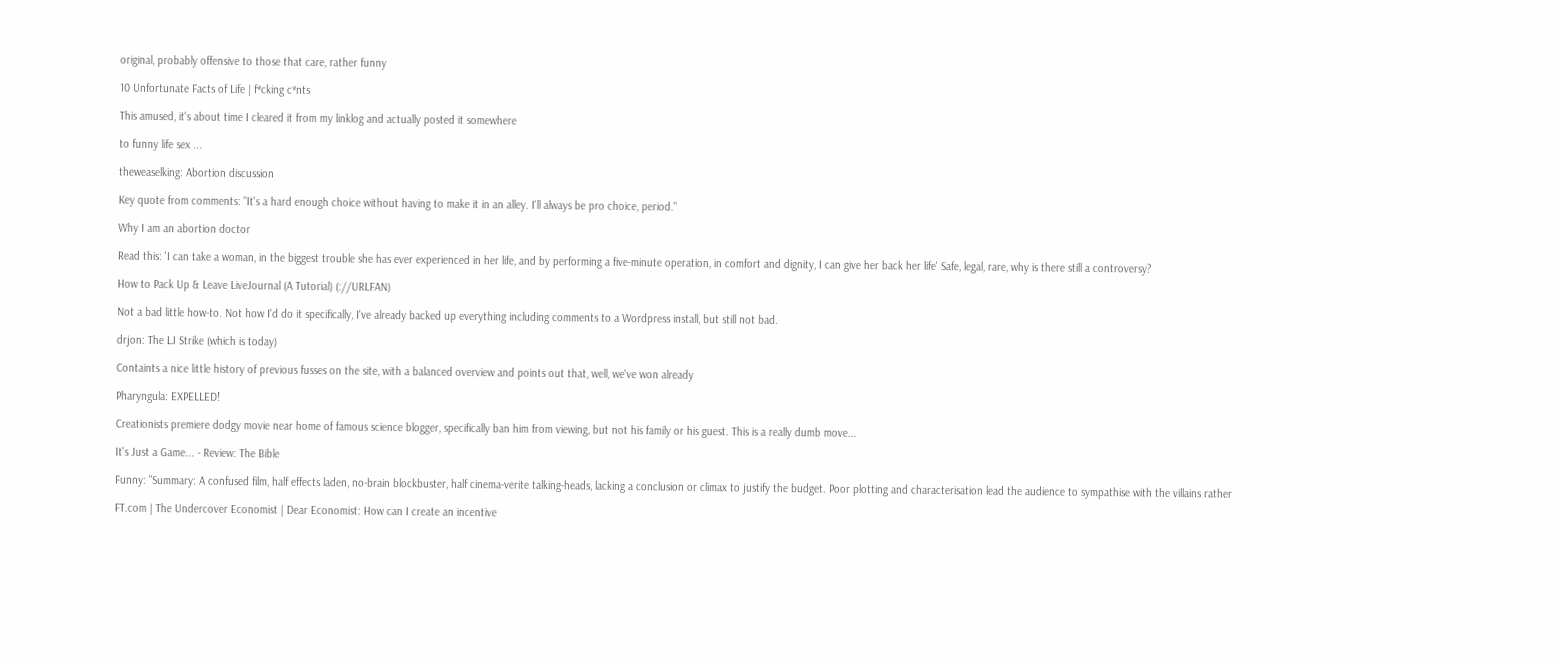original, probably offensive to those that care, rather funny

10 Unfortunate Facts of Life | f*cking c*nts

This amused, it's about time I cleared it from my linklog and actually posted it somewhere

to funny life sex ...

theweaselking: Abortion discussion

Key quote from comments: "It's a hard enough choice without having to make it in an alley. I'll always be pro choice, period."

Why I am an abortion doctor

Read this: 'I can take a woman, in the biggest trouble she has ever experienced in her life, and by performing a five-minute operation, in comfort and dignity, I can give her back her life' Safe, legal, rare, why is there still a controversy?

How to Pack Up & Leave LiveJournal (A Tutorial) (://URLFAN)

Not a bad little how-to. Not how I'd do it specifically, I've already backed up everything including comments to a Wordpress install, but still not bad.

drjon: The LJ Strike (which is today)

Containts a nice little history of previous fusses on the site, with a balanced overview and points out that, well, we've won already

Pharyngula: EXPELLED!

Creationists premiere dodgy movie near home of famous science blogger, specifically ban him from viewing, but not his family or his guest. This is a really dumb move...

It's Just a Game... - Review: The Bible

Funny: "Summary: A confused film, half effects laden, no-brain blockbuster, half cinema-verite talking-heads, lacking a conclusion or climax to justify the budget. Poor plotting and characterisation lead the audience to sympathise with the villains rather

FT.com | The Undercover Economist | Dear Economist: How can I create an incentive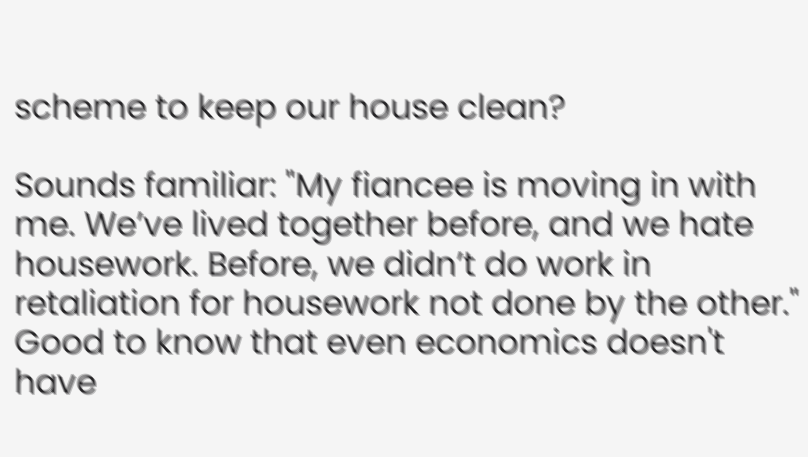scheme to keep our house clean?

Sounds familiar: "My fiancee is moving in with me. We’ve lived together before, and we hate housework. Before, we didn’t do work in retaliation for housework not done by the other." Good to know that even economics doesn't have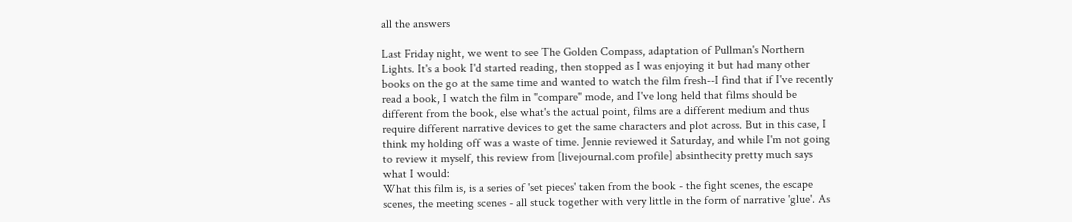all the answers

Last Friday night, we went to see The Golden Compass, adaptation of Pullman's Northern Lights. It's a book I'd started reading, then stopped as I was enjoying it but had many other books on the go at the same time and wanted to watch the film fresh--I find that if I've recently read a book, I watch the film in "compare" mode, and I've long held that films should be different from the book, else what's the actual point, films are a different medium and thus require different narrative devices to get the same characters and plot across. But in this case, I think my holding off was a waste of time. Jennie reviewed it Saturday, and while I'm not going to review it myself, this review from [livejournal.com profile] absinthecity pretty much says what I would:
What this film is, is a series of 'set pieces' taken from the book - the fight scenes, the escape scenes, the meeting scenes - all stuck together with very little in the form of narrative 'glue'. As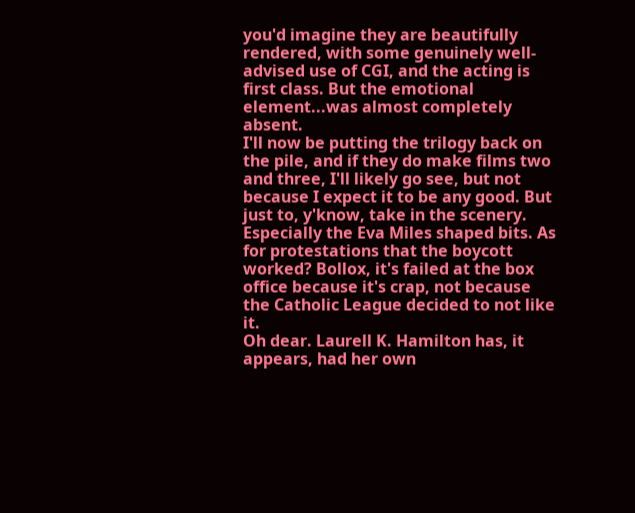you'd imagine they are beautifully rendered, with some genuinely well-advised use of CGI, and the acting is first class. But the emotional element...was almost completely absent.
I'll now be putting the trilogy back on the pile, and if they do make films two and three, I'll likely go see, but not because I expect it to be any good. But just to, y'know, take in the scenery. Especially the Eva Miles shaped bits. As for protestations that the boycott worked? Bollox, it's failed at the box office because it's crap, not because the Catholic League decided to not like it.
Oh dear. Laurell K. Hamilton has, it appears, had her own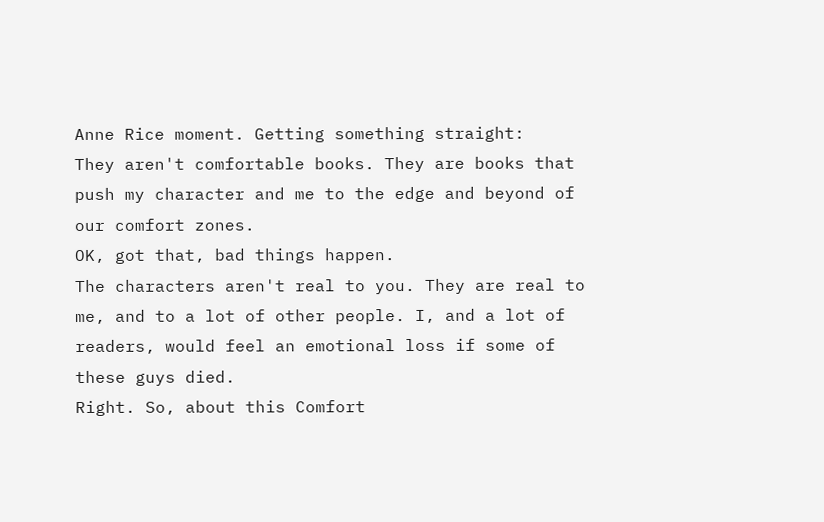Anne Rice moment. Getting something straight:
They aren't comfortable books. They are books that push my character and me to the edge and beyond of our comfort zones.
OK, got that, bad things happen.
The characters aren't real to you. They are real to me, and to a lot of other people. I, and a lot of readers, would feel an emotional loss if some of these guys died.
Right. So, about this Comfort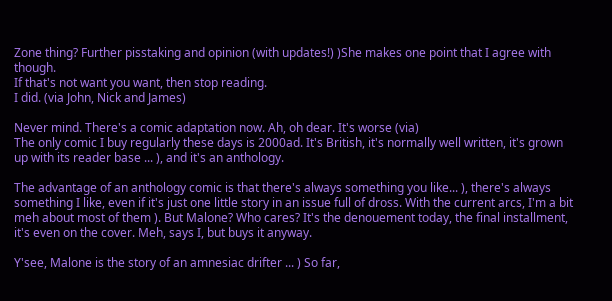Zone thing? Further pisstaking and opinion (with updates!) )She makes one point that I agree with though.
If that's not want you want, then stop reading.
I did. (via John, Nick and James)

Never mind. There's a comic adaptation now. Ah, oh dear. It's worse (via)
The only comic I buy regularly these days is 2000ad. It's British, it's normally well written, it's grown up with its reader base ... ), and it's an anthology.

The advantage of an anthology comic is that there's always something you like... ), there's always something I like, even if it's just one little story in an issue full of dross. With the current arcs, I'm a bit meh about most of them ). But Malone? Who cares? It's the denouement today, the final installment, it's even on the cover. Meh, says I, but buys it anyway.

Y'see, Malone is the story of an amnesiac drifter ... ) So far,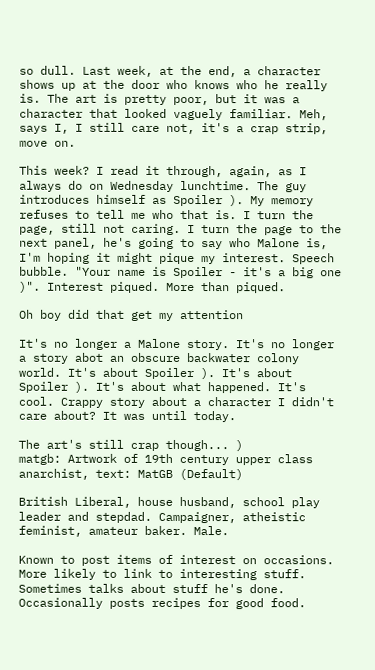so dull. Last week, at the end, a character shows up at the door who knows who he really is. The art is pretty poor, but it was a character that looked vaguely familiar. Meh, says I, I still care not, it's a crap strip, move on.

This week? I read it through, again, as I always do on Wednesday lunchtime. The guy introduces himself as Spoiler ). My memory refuses to tell me who that is. I turn the page, still not caring. I turn the page to the next panel, he's going to say who Malone is, I'm hoping it might pique my interest. Speech bubble. "Your name is Spoiler - it's a big one )". Interest piqued. More than piqued.

Oh boy did that get my attention

It's no longer a Malone story. It's no longer a story abot an obscure backwater colony world. It's about Spoiler ). It's about Spoiler ). It's about what happened. It's cool. Crappy story about a character I didn't care about? It was until today.

The art's still crap though... )
matgb: Artwork of 19th century upper class anarchist, text: MatGB (Default)

British Liberal, house husband, school play leader and stepdad. Campaigner, atheistic feminist, amateur baker. Male.

Known to post items of interest on occasions. More likely to link to interesting stuff. Sometimes talks about stuff he's done. Occasionally posts recipes for good food.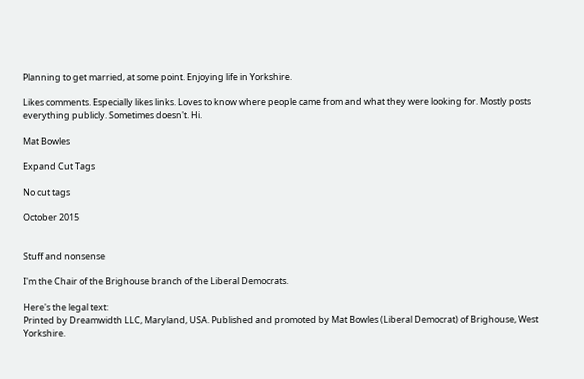Planning to get married, at some point. Enjoying life in Yorkshire.

Likes comments. Especially likes links. Loves to know where people came from and what they were looking for. Mostly posts everything publicly. Sometimes doesn't. Hi.

Mat Bowles

Expand Cut Tags

No cut tags

October 2015


Stuff and nonsense

I'm the Chair of the Brighouse branch of the Liberal Democrats.

Here's the legal text:
Printed by Dreamwidth LLC, Maryland, USA. Published and promoted by Mat Bowles (Liberal Democrat) of Brighouse, West Yorkshire.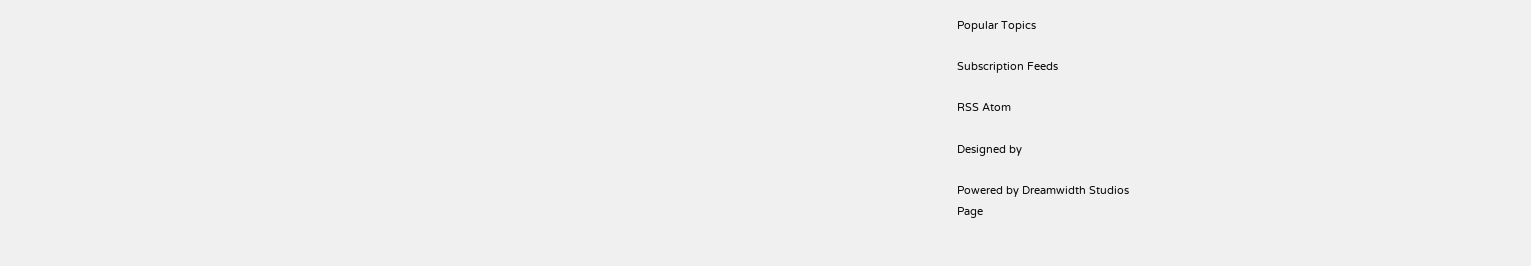Popular Topics

Subscription Feeds

RSS Atom

Designed by

Powered by Dreamwidth Studios
Page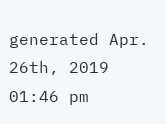generated Apr. 26th, 2019 01:46 pm